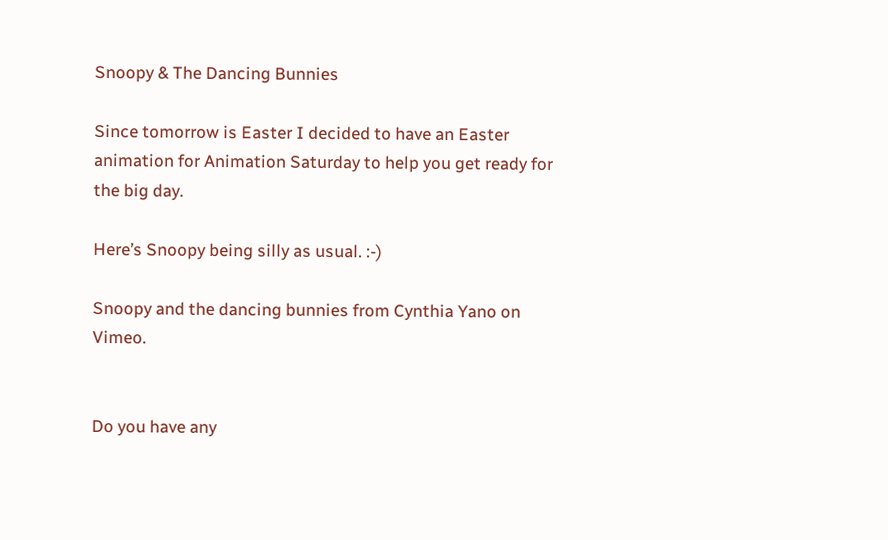Snoopy & The Dancing Bunnies

Since tomorrow is Easter I decided to have an Easter animation for Animation Saturday to help you get ready for the big day.

Here’s Snoopy being silly as usual. :-)

Snoopy and the dancing bunnies from Cynthia Yano on Vimeo.


Do you have any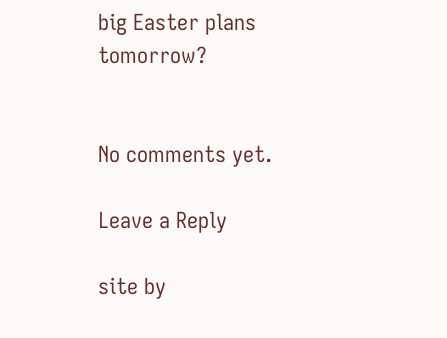big Easter plans tomorrow?


No comments yet.

Leave a Reply

site by